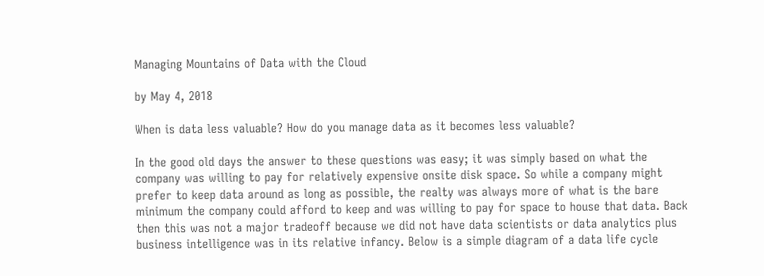Managing Mountains of Data with the Cloud

by May 4, 2018

When is data less valuable? How do you manage data as it becomes less valuable?

In the good old days the answer to these questions was easy; it was simply based on what the company was willing to pay for relatively expensive onsite disk space. So while a company might prefer to keep data around as long as possible, the realty was always more of what is the bare minimum the company could afford to keep and was willing to pay for space to house that data. Back then this was not a major tradeoff because we did not have data scientists or data analytics plus business intelligence was in its relative infancy. Below is a simple diagram of a data life cycle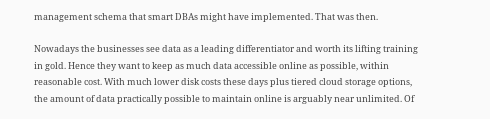management schema that smart DBAs might have implemented. That was then.

Nowadays the businesses see data as a leading differentiator and worth its lifting training in gold. Hence they want to keep as much data accessible online as possible, within reasonable cost. With much lower disk costs these days plus tiered cloud storage options, the amount of data practically possible to maintain online is arguably near unlimited. Of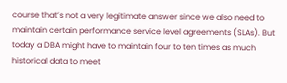course that’s not a very legitimate answer since we also need to maintain certain performance service level agreements (SLAs). But today a DBA might have to maintain four to ten times as much historical data to meet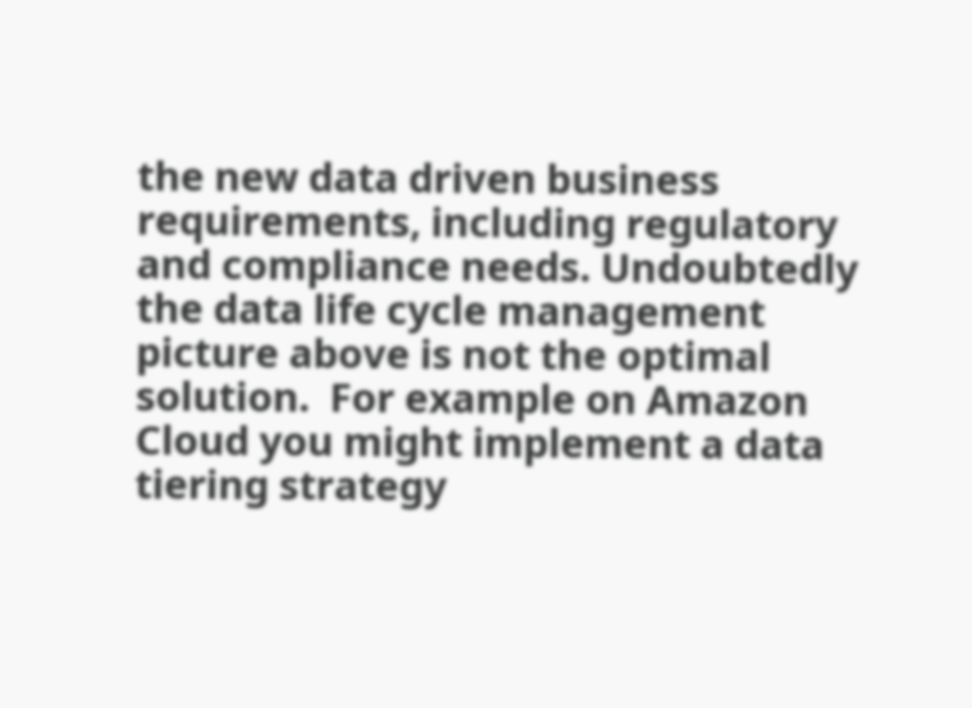the new data driven business requirements, including regulatory and compliance needs. Undoubtedly the data life cycle management picture above is not the optimal solution.  For example on Amazon Cloud you might implement a data tiering strategy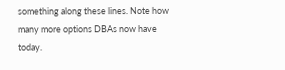something along these lines. Note how many more options DBAs now have today.